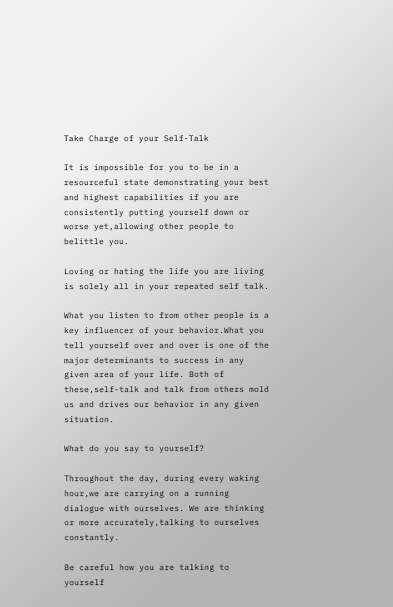Take Charge of your Self-Talk

It is impossible for you to be in a resourceful state demonstrating your best and highest capabilities if you are consistently putting yourself down or worse yet,allowing other people to belittle you.

Loving or hating the life you are living is solely all in your repeated self talk.

What you listen to from other people is a key influencer of your behavior.What you tell yourself over and over is one of the major determinants to success in any given area of your life. Both of these,self-talk and talk from others mold us and drives our behavior in any given situation.

What do you say to yourself?

Throughout the day, during every waking hour,we are carrying on a running dialogue with ourselves. We are thinking or more accurately,talking to ourselves constantly.

Be careful how you are talking to yourself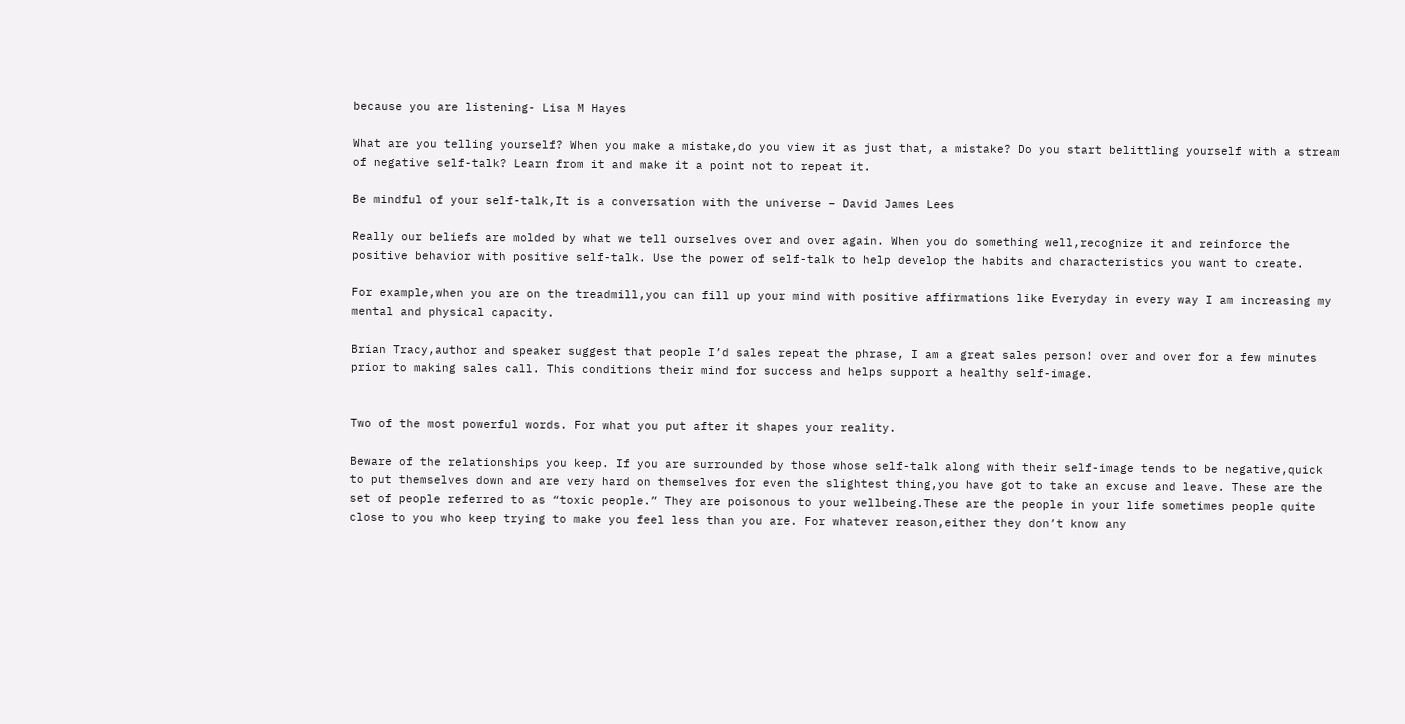because you are listening- Lisa M Hayes

What are you telling yourself? When you make a mistake,do you view it as just that, a mistake? Do you start belittling yourself with a stream of negative self-talk? Learn from it and make it a point not to repeat it.

Be mindful of your self-talk,It is a conversation with the universe – David James Lees

Really our beliefs are molded by what we tell ourselves over and over again. When you do something well,recognize it and reinforce the positive behavior with positive self-talk. Use the power of self-talk to help develop the habits and characteristics you want to create.

For example,when you are on the treadmill,you can fill up your mind with positive affirmations like Everyday in every way I am increasing my mental and physical capacity.

Brian Tracy,author and speaker suggest that people I’d sales repeat the phrase, I am a great sales person! over and over for a few minutes prior to making sales call. This conditions their mind for success and helps support a healthy self-image.


Two of the most powerful words. For what you put after it shapes your reality.

Beware of the relationships you keep. If you are surrounded by those whose self-talk along with their self-image tends to be negative,quick to put themselves down and are very hard on themselves for even the slightest thing,you have got to take an excuse and leave. These are the set of people referred to as “toxic people.” They are poisonous to your wellbeing.These are the people in your life sometimes people quite close to you who keep trying to make you feel less than you are. For whatever reason,either they don’t know any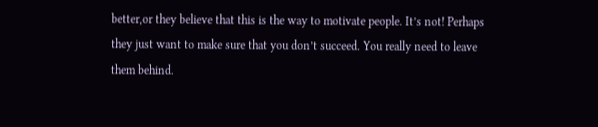better,or they believe that this is the way to motivate people. It’s not! Perhaps they just want to make sure that you don’t succeed. You really need to leave them behind.